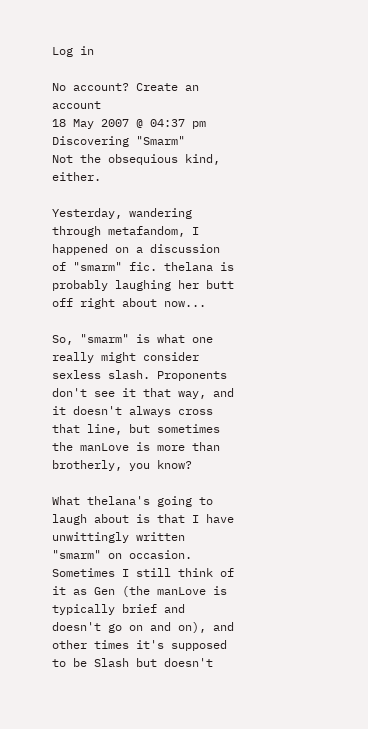Log in

No account? Create an account
18 May 2007 @ 04:37 pm
Discovering "Smarm"
Not the obsequious kind, either.

Yesterday, wandering through metafandom, I happened on a discussion of "smarm" fic. thelana is probably laughing her butt off right about now...

So, "smarm" is what one really might consider sexless slash. Proponents don't see it that way, and it doesn't always cross that line, but sometimes the manLove is more than brotherly, you know?

What thelana's going to laugh about is that I have unwittingly written "smarm" on occasion. Sometimes I still think of it as Gen (the manLove is typically brief and doesn't go on and on), and other times it's supposed to be Slash but doesn't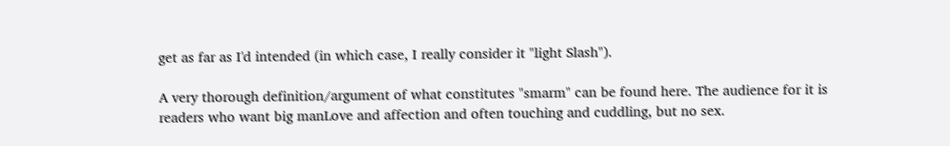get as far as I'd intended (in which case, I really consider it "light Slash").

A very thorough definition/argument of what constitutes "smarm" can be found here. The audience for it is readers who want big manLove and affection and often touching and cuddling, but no sex.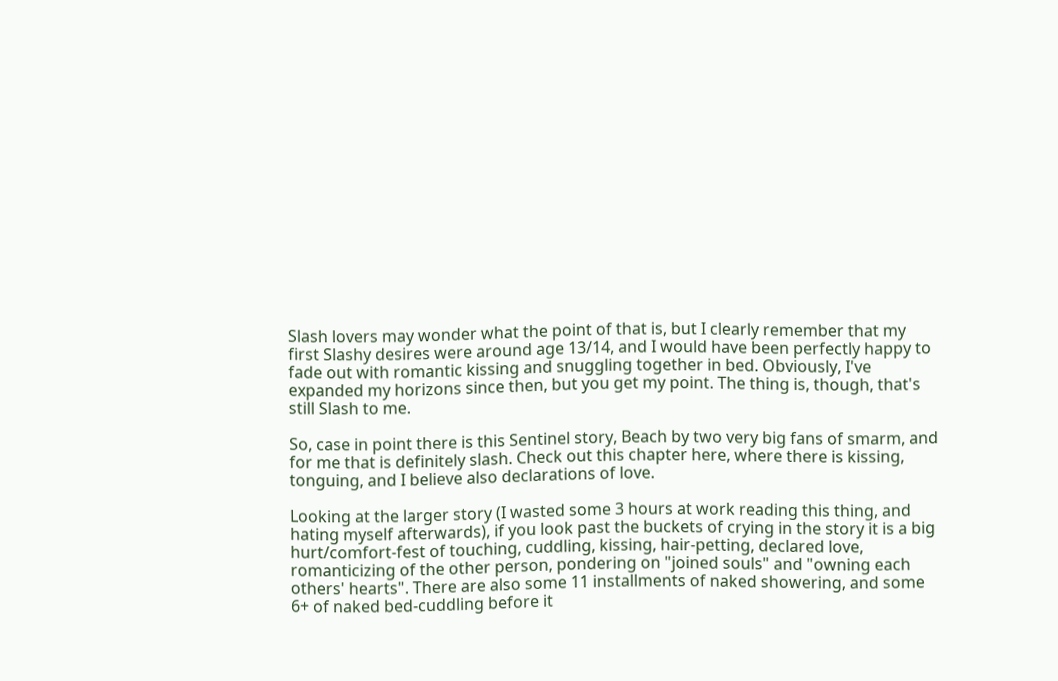Slash lovers may wonder what the point of that is, but I clearly remember that my first Slashy desires were around age 13/14, and I would have been perfectly happy to fade out with romantic kissing and snuggling together in bed. Obviously, I've expanded my horizons since then, but you get my point. The thing is, though, that's still Slash to me.

So, case in point there is this Sentinel story, Beach by two very big fans of smarm, and for me that is definitely slash. Check out this chapter here, where there is kissing, tonguing, and I believe also declarations of love.

Looking at the larger story (I wasted some 3 hours at work reading this thing, and hating myself afterwards), if you look past the buckets of crying in the story it is a big hurt/comfort-fest of touching, cuddling, kissing, hair-petting, declared love, romanticizing of the other person, pondering on "joined souls" and "owning each others' hearts". There are also some 11 installments of naked showering, and some 6+ of naked bed-cuddling before it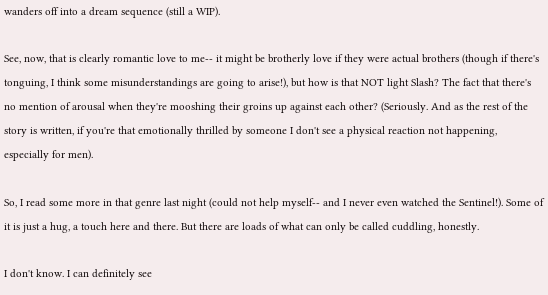wanders off into a dream sequence (still a WIP).

See, now, that is clearly romantic love to me-- it might be brotherly love if they were actual brothers (though if there's tonguing, I think some misunderstandings are going to arise!), but how is that NOT light Slash? The fact that there's no mention of arousal when they're mooshing their groins up against each other? (Seriously. And as the rest of the story is written, if you're that emotionally thrilled by someone I don't see a physical reaction not happening, especially for men).

So, I read some more in that genre last night (could not help myself-- and I never even watched the Sentinel!). Some of it is just a hug, a touch here and there. But there are loads of what can only be called cuddling, honestly.

I don't know. I can definitely see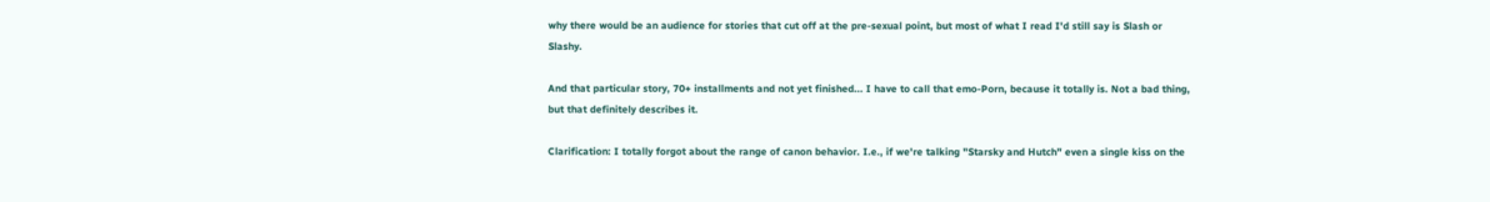why there would be an audience for stories that cut off at the pre-sexual point, but most of what I read I'd still say is Slash or Slashy.

And that particular story, 70+ installments and not yet finished... I have to call that emo-Porn, because it totally is. Not a bad thing, but that definitely describes it.

Clarification: I totally forgot about the range of canon behavior. I.e., if we're talking "Starsky and Hutch" even a single kiss on the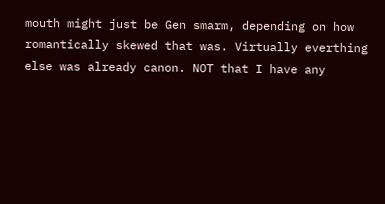mouth might just be Gen smarm, depending on how romantically skewed that was. Virtually everthing else was already canon. NOT that I have any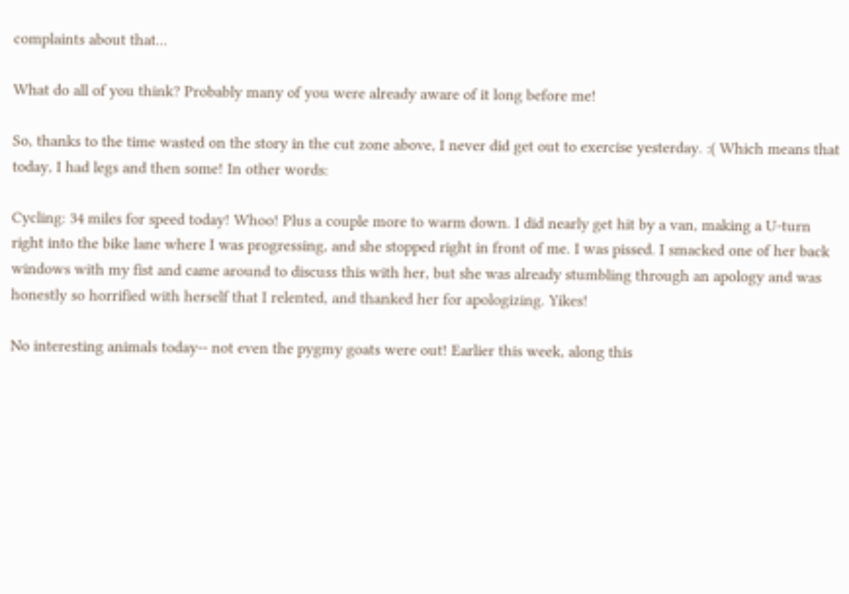complaints about that...

What do all of you think? Probably many of you were already aware of it long before me!

So, thanks to the time wasted on the story in the cut zone above, I never did get out to exercise yesterday. :( Which means that today, I had legs and then some! In other words:

Cycling: 34 miles for speed today! Whoo! Plus a couple more to warm down. I did nearly get hit by a van, making a U-turn right into the bike lane where I was progressing, and she stopped right in front of me. I was pissed. I smacked one of her back windows with my fist and came around to discuss this with her, but she was already stumbling through an apology and was honestly so horrified with herself that I relented, and thanked her for apologizing. Yikes!

No interesting animals today-- not even the pygmy goats were out! Earlier this week, along this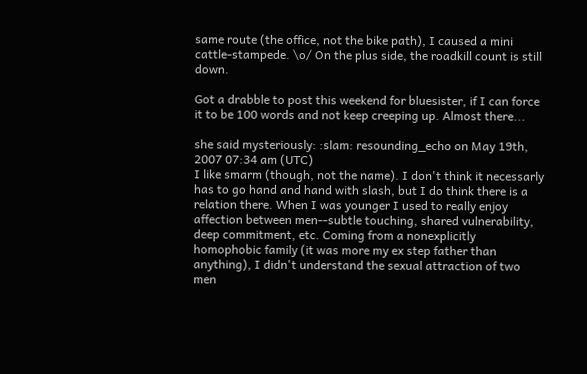same route (the office, not the bike path), I caused a mini cattle-stampede. \o/ On the plus side, the roadkill count is still down.

Got a drabble to post this weekend for bluesister, if I can force it to be 100 words and not keep creeping up. Almost there...

she said mysteriously: :slam: resounding_echo on May 19th, 2007 07:34 am (UTC)
I like smarm (though, not the name). I don't think it necessarly has to go hand and hand with slash, but I do think there is a relation there. When I was younger I used to really enjoy affection between men--subtle touching, shared vulnerability, deep commitment, etc. Coming from a nonexplicitly homophobic family (it was more my ex step father than anything), I didn't understand the sexual attraction of two men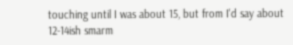touching until I was about 15, but from I'd say about 12-14ish smarm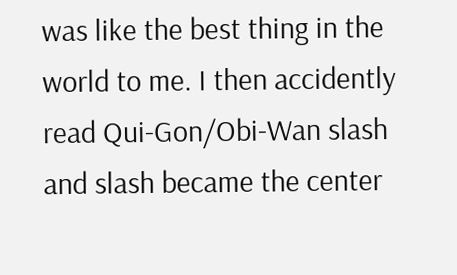was like the best thing in the world to me. I then accidently read Qui-Gon/Obi-Wan slash and slash became the center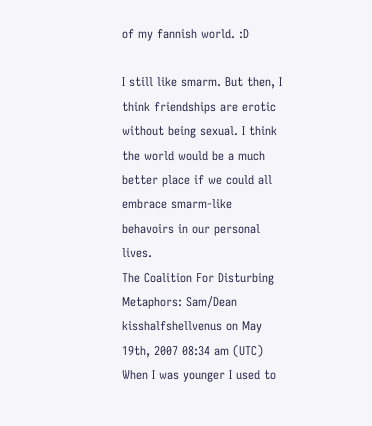of my fannish world. :D

I still like smarm. But then, I think friendships are erotic without being sexual. I think the world would be a much better place if we could all embrace smarm-like behavoirs in our personal lives.
The Coalition For Disturbing Metaphors: Sam/Dean kisshalfshellvenus on May 19th, 2007 08:34 am (UTC)
When I was younger I used to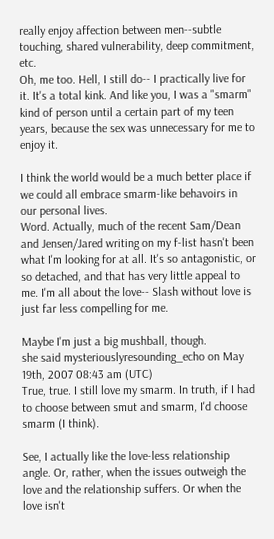really enjoy affection between men--subtle touching, shared vulnerability, deep commitment, etc.
Oh, me too. Hell, I still do-- I practically live for it. It's a total kink. And like you, I was a "smarm" kind of person until a certain part of my teen years, because the sex was unnecessary for me to enjoy it.

I think the world would be a much better place if we could all embrace smarm-like behavoirs in our personal lives.
Word. Actually, much of the recent Sam/Dean and Jensen/Jared writing on my f-list hasn't been what I'm looking for at all. It's so antagonistic, or so detached, and that has very little appeal to me. I'm all about the love-- Slash without love is just far less compelling for me.

Maybe I'm just a big mushball, though.
she said mysteriouslyresounding_echo on May 19th, 2007 08:43 am (UTC)
True, true. I still love my smarm. In truth, if I had to choose between smut and smarm, I'd choose smarm (I think).

See, I actually like the love-less relationship angle. Or, rather, when the issues outweigh the love and the relationship suffers. Or when the love isn't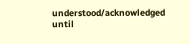understood/acknowledged until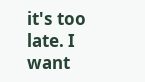it's too late. I want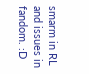smarm in RL and issues in fandom. :D